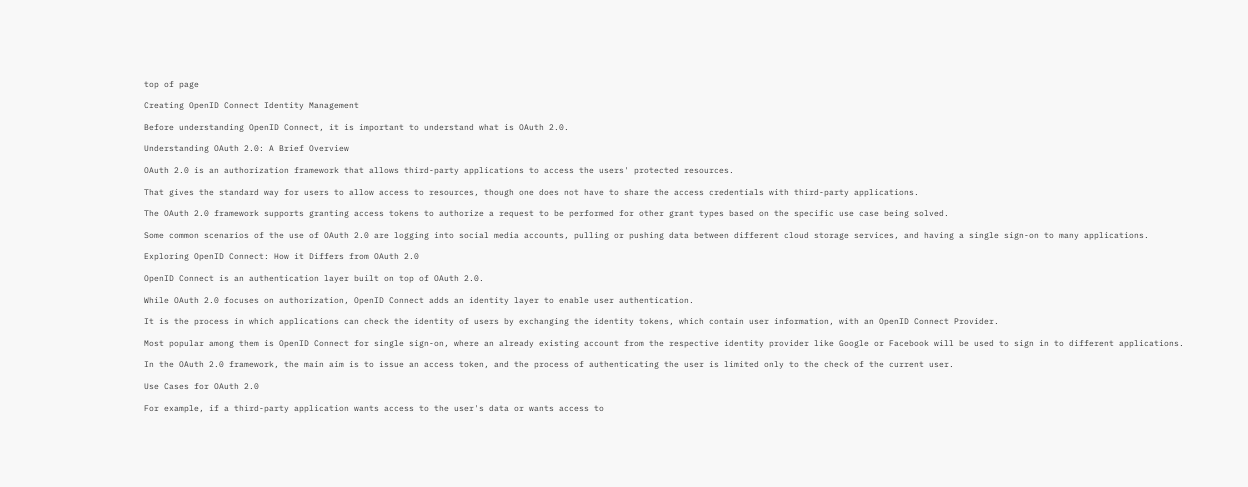top of page

Creating OpenID Connect Identity Management

Before understanding OpenID Connect, it is important to understand what is OAuth 2.0.

Understanding OAuth 2.0: A Brief Overview

OAuth 2.0 is an authorization framework that allows third-party applications to access the users' protected resources.

That gives the standard way for users to allow access to resources, though one does not have to share the access credentials with third-party applications.

The OAuth 2.0 framework supports granting access tokens to authorize a request to be performed for other grant types based on the specific use case being solved.

Some common scenarios of the use of OAuth 2.0 are logging into social media accounts, pulling or pushing data between different cloud storage services, and having a single sign-on to many applications.

Exploring OpenID Connect: How it Differs from OAuth 2.0

OpenID Connect is an authentication layer built on top of OAuth 2.0.

While OAuth 2.0 focuses on authorization, OpenID Connect adds an identity layer to enable user authentication.

It is the process in which applications can check the identity of users by exchanging the identity tokens, which contain user information, with an OpenID Connect Provider.

Most popular among them is OpenID Connect for single sign-on, where an already existing account from the respective identity provider like Google or Facebook will be used to sign in to different applications.

In the OAuth 2.0 framework, the main aim is to issue an access token, and the process of authenticating the user is limited only to the check of the current user.

Use Cases for OAuth 2.0

For example, if a third-party application wants access to the user's data or wants access to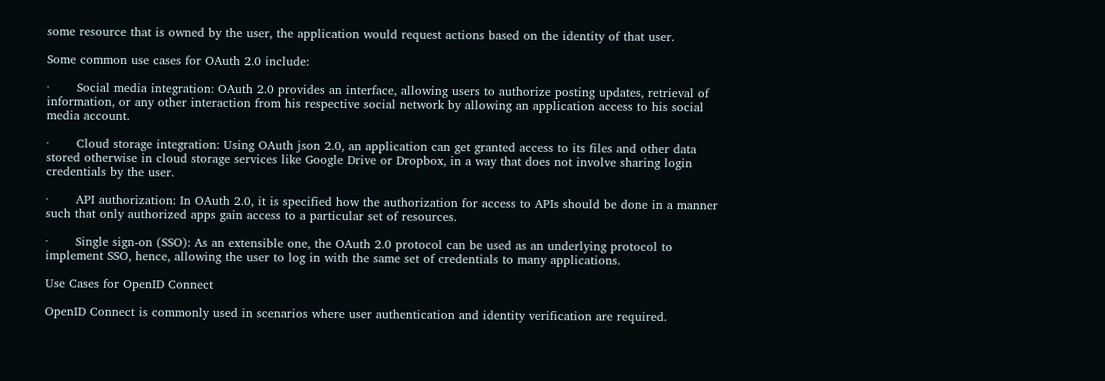some resource that is owned by the user, the application would request actions based on the identity of that user.

Some common use cases for OAuth 2.0 include:

·       Social media integration: OAuth 2.0 provides an interface, allowing users to authorize posting updates, retrieval of information, or any other interaction from his respective social network by allowing an application access to his social media account.

·       Cloud storage integration: Using OAuth json 2.0, an application can get granted access to its files and other data stored otherwise in cloud storage services like Google Drive or Dropbox, in a way that does not involve sharing login credentials by the user.

·       API authorization: In OAuth 2.0, it is specified how the authorization for access to APIs should be done in a manner such that only authorized apps gain access to a particular set of resources.

·       Single sign-on (SSO): As an extensible one, the OAuth 2.0 protocol can be used as an underlying protocol to implement SSO, hence, allowing the user to log in with the same set of credentials to many applications.

Use Cases for OpenID Connect

OpenID Connect is commonly used in scenarios where user authentication and identity verification are required.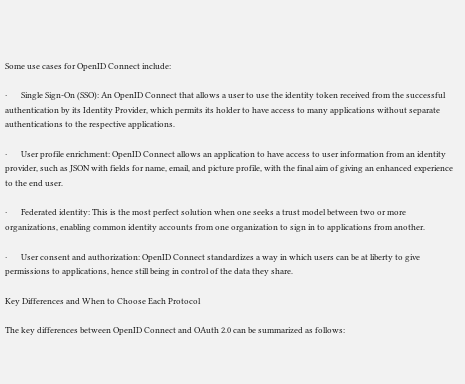Some use cases for OpenID Connect include:

·       Single Sign-On (SSO): An OpenID Connect that allows a user to use the identity token received from the successful authentication by its Identity Provider, which permits its holder to have access to many applications without separate authentications to the respective applications.

·       User profile enrichment: OpenID Connect allows an application to have access to user information from an identity provider, such as JSON with fields for name, email, and picture profile, with the final aim of giving an enhanced experience to the end user.

·       Federated identity: This is the most perfect solution when one seeks a trust model between two or more organizations, enabling common identity accounts from one organization to sign in to applications from another.

·       User consent and authorization: OpenID Connect standardizes a way in which users can be at liberty to give permissions to applications, hence still being in control of the data they share.

Key Differences and When to Choose Each Protocol

The key differences between OpenID Connect and OAuth 2.0 can be summarized as follows: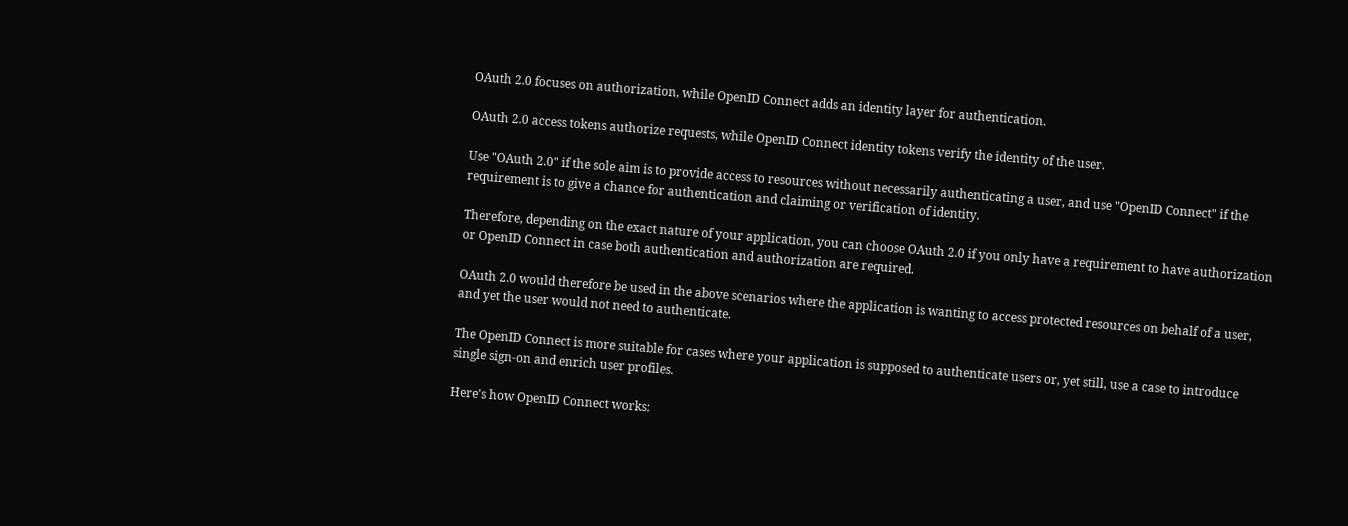OAuth 2.0 focuses on authorization, while OpenID Connect adds an identity layer for authentication.

OAuth 2.0 access tokens authorize requests, while OpenID Connect identity tokens verify the identity of the user.

Use "OAuth 2.0" if the sole aim is to provide access to resources without necessarily authenticating a user, and use "OpenID Connect" if the requirement is to give a chance for authentication and claiming or verification of identity.

Therefore, depending on the exact nature of your application, you can choose OAuth 2.0 if you only have a requirement to have authorization or OpenID Connect in case both authentication and authorization are required.

OAuth 2.0 would therefore be used in the above scenarios where the application is wanting to access protected resources on behalf of a user, and yet the user would not need to authenticate.

The OpenID Connect is more suitable for cases where your application is supposed to authenticate users or, yet still, use a case to introduce single sign-on and enrich user profiles.

Here's how OpenID Connect works: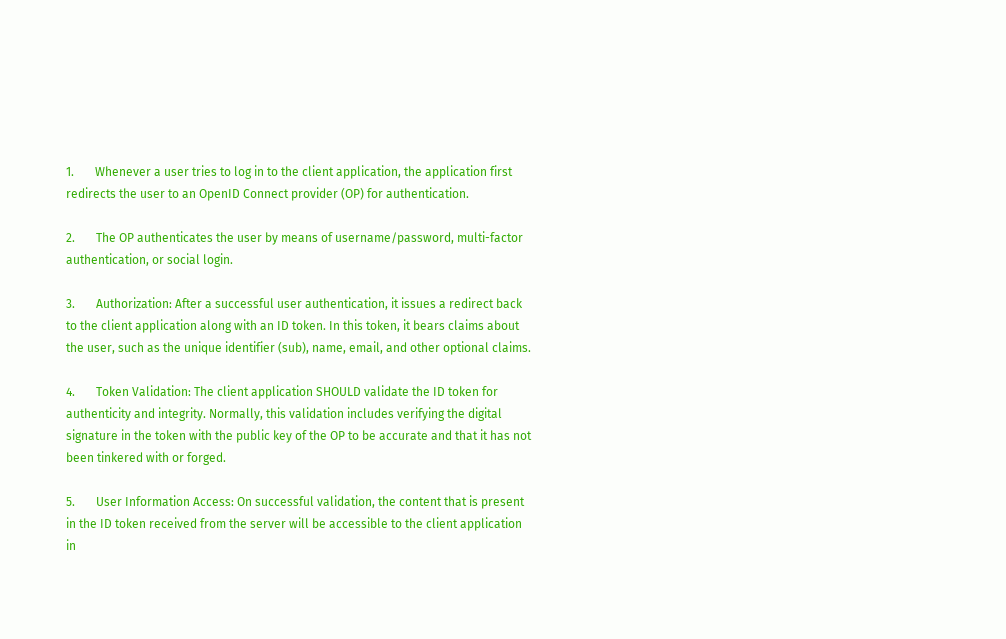1.       Whenever a user tries to log in to the client application, the application first redirects the user to an OpenID Connect provider (OP) for authentication.

2.       The OP authenticates the user by means of username/password, multi-factor authentication, or social login.

3.       Authorization: After a successful user authentication, it issues a redirect back to the client application along with an ID token. In this token, it bears claims about the user, such as the unique identifier (sub), name, email, and other optional claims.

4.       Token Validation: The client application SHOULD validate the ID token for authenticity and integrity. Normally, this validation includes verifying the digital signature in the token with the public key of the OP to be accurate and that it has not been tinkered with or forged.

5.       User Information Access: On successful validation, the content that is present in the ID token received from the server will be accessible to the client application in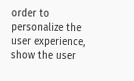order to personalize the user experience, show the user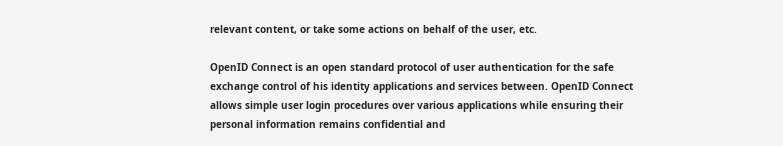relevant content, or take some actions on behalf of the user, etc.

OpenID Connect is an open standard protocol of user authentication for the safe exchange control of his identity applications and services between. OpenID Connect allows simple user login procedures over various applications while ensuring their personal information remains confidential and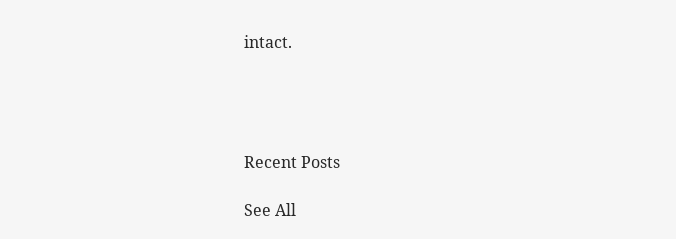intact.




Recent Posts

See All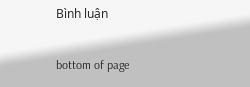Bình luận

bottom of page